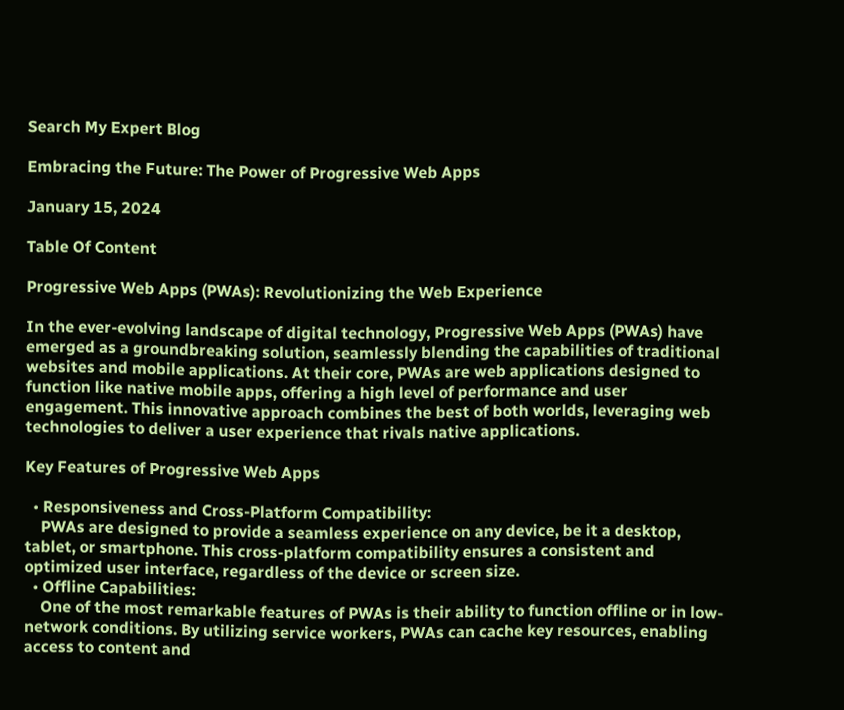Search My Expert Blog

Embracing the Future: The Power of Progressive Web Apps

January 15, 2024

Table Of Content

Progressive Web Apps (PWAs): Revolutionizing the Web Experience

In the ever-evolving landscape of digital technology, Progressive Web Apps (PWAs) have emerged as a groundbreaking solution, seamlessly blending the capabilities of traditional websites and mobile applications. At their core, PWAs are web applications designed to function like native mobile apps, offering a high level of performance and user engagement. This innovative approach combines the best of both worlds, leveraging web technologies to deliver a user experience that rivals native applications.

Key Features of Progressive Web Apps

  • Responsiveness and Cross-Platform Compatibility:
    PWAs are designed to provide a seamless experience on any device, be it a desktop, tablet, or smartphone. This cross-platform compatibility ensures a consistent and optimized user interface, regardless of the device or screen size.
  • Offline Capabilities:
    One of the most remarkable features of PWAs is their ability to function offline or in low-network conditions. By utilizing service workers, PWAs can cache key resources, enabling access to content and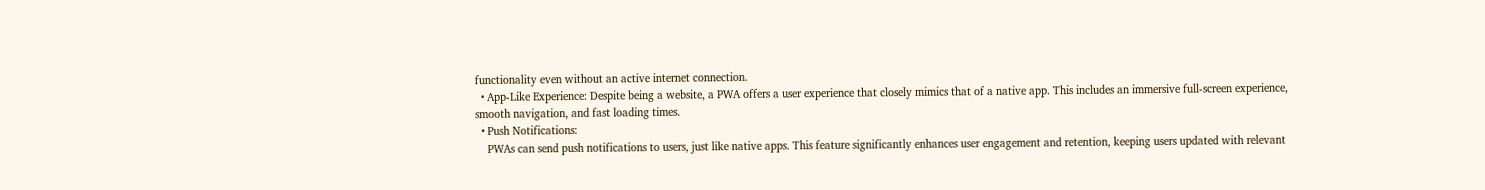functionality even without an active internet connection.
  • App-Like Experience: Despite being a website, a PWA offers a user experience that closely mimics that of a native app. This includes an immersive full-screen experience, smooth navigation, and fast loading times.
  • Push Notifications:
    PWAs can send push notifications to users, just like native apps. This feature significantly enhances user engagement and retention, keeping users updated with relevant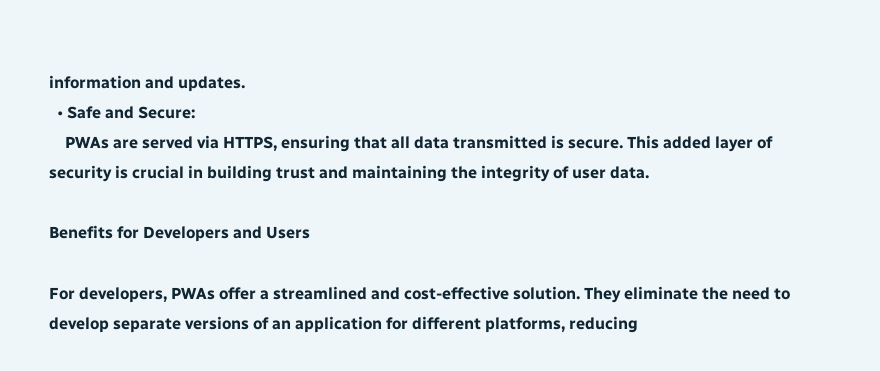information and updates.
  • Safe and Secure:
    PWAs are served via HTTPS, ensuring that all data transmitted is secure. This added layer of security is crucial in building trust and maintaining the integrity of user data.

Benefits for Developers and Users

For developers, PWAs offer a streamlined and cost-effective solution. They eliminate the need to develop separate versions of an application for different platforms, reducing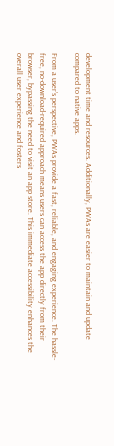development time and resources. Additionally, PWAs are easier to maintain and update compared to native apps.

From a user’s perspective, PWAs provide a fast, reliable, and engaging experience. The hassle-free, no-download-required approach means users can access the app directly from their browser, bypassing the need to visit an app store. This immediate accessibility enhances the overall user experience and fosters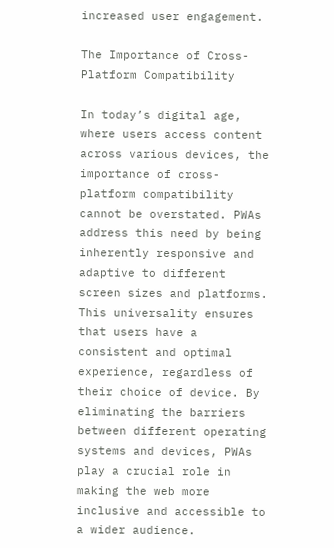increased user engagement.

The Importance of Cross-Platform Compatibility

In today’s digital age, where users access content across various devices, the importance of cross-platform compatibility cannot be overstated. PWAs address this need by being inherently responsive and adaptive to different screen sizes and platforms. This universality ensures that users have a consistent and optimal experience, regardless of their choice of device. By eliminating the barriers between different operating systems and devices, PWAs play a crucial role in making the web more inclusive and accessible to a wider audience.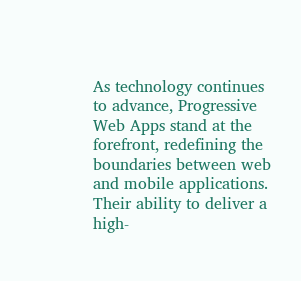As technology continues to advance, Progressive Web Apps stand at the forefront, redefining the boundaries between web and mobile applications. Their ability to deliver a high-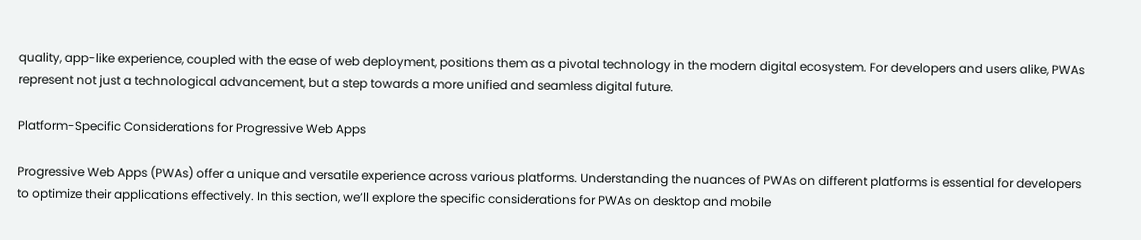quality, app-like experience, coupled with the ease of web deployment, positions them as a pivotal technology in the modern digital ecosystem. For developers and users alike, PWAs represent not just a technological advancement, but a step towards a more unified and seamless digital future.

Platform-Specific Considerations for Progressive Web Apps

Progressive Web Apps (PWAs) offer a unique and versatile experience across various platforms. Understanding the nuances of PWAs on different platforms is essential for developers to optimize their applications effectively. In this section, we’ll explore the specific considerations for PWAs on desktop and mobile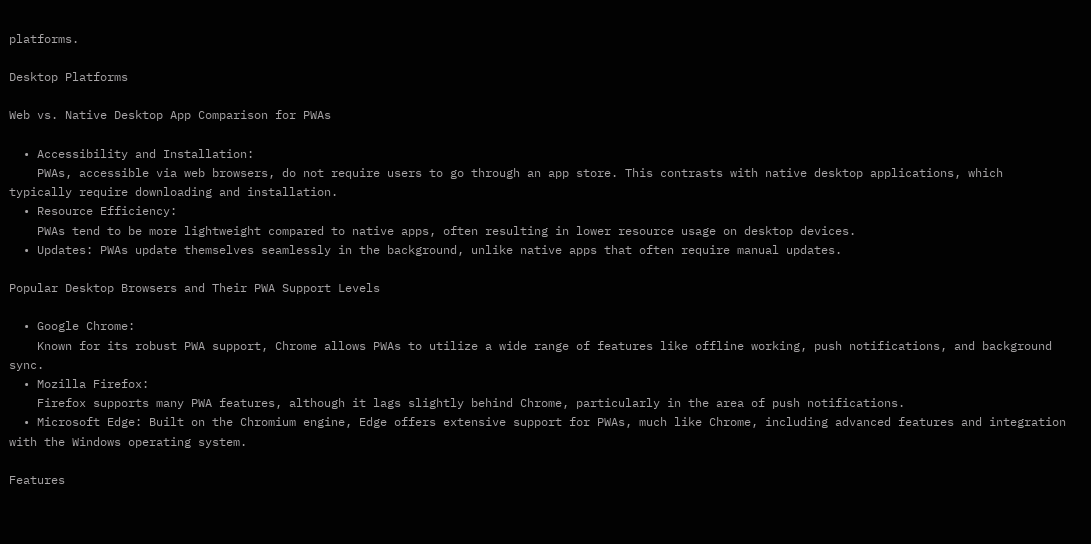platforms.

Desktop Platforms

Web vs. Native Desktop App Comparison for PWAs

  • Accessibility and Installation:
    PWAs, accessible via web browsers, do not require users to go through an app store. This contrasts with native desktop applications, which typically require downloading and installation.
  • Resource Efficiency:
    PWAs tend to be more lightweight compared to native apps, often resulting in lower resource usage on desktop devices.
  • Updates: PWAs update themselves seamlessly in the background, unlike native apps that often require manual updates.

Popular Desktop Browsers and Their PWA Support Levels

  • Google Chrome:
    Known for its robust PWA support, Chrome allows PWAs to utilize a wide range of features like offline working, push notifications, and background sync.
  • Mozilla Firefox:
    Firefox supports many PWA features, although it lags slightly behind Chrome, particularly in the area of push notifications.
  • Microsoft Edge: Built on the Chromium engine, Edge offers extensive support for PWAs, much like Chrome, including advanced features and integration with the Windows operating system.

Features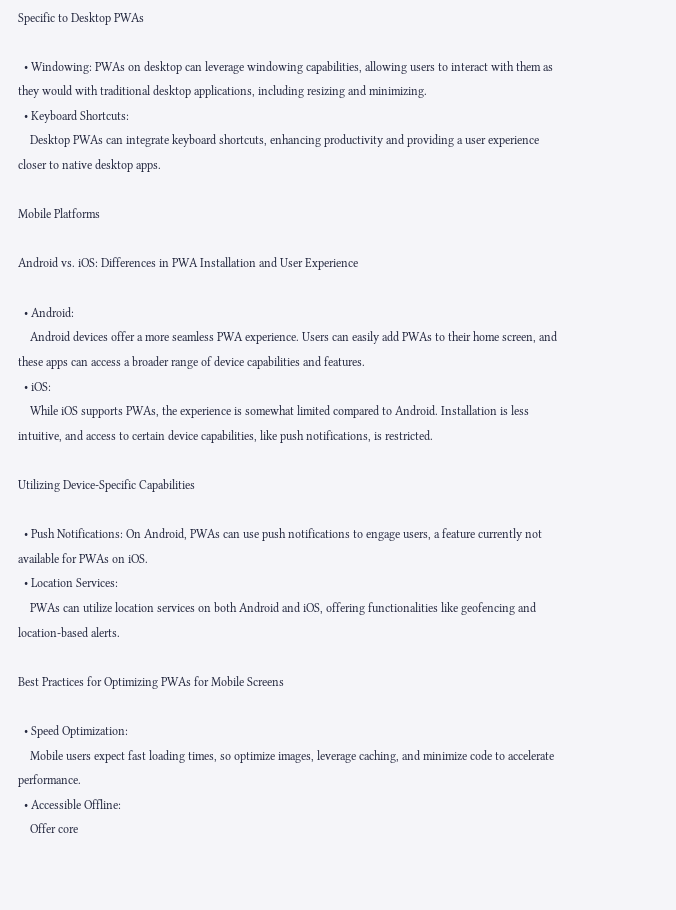Specific to Desktop PWAs

  • Windowing: PWAs on desktop can leverage windowing capabilities, allowing users to interact with them as they would with traditional desktop applications, including resizing and minimizing.
  • Keyboard Shortcuts:
    Desktop PWAs can integrate keyboard shortcuts, enhancing productivity and providing a user experience closer to native desktop apps.

Mobile Platforms

Android vs. iOS: Differences in PWA Installation and User Experience

  • Android:
    Android devices offer a more seamless PWA experience. Users can easily add PWAs to their home screen, and these apps can access a broader range of device capabilities and features.
  • iOS:
    While iOS supports PWAs, the experience is somewhat limited compared to Android. Installation is less intuitive, and access to certain device capabilities, like push notifications, is restricted.

Utilizing Device-Specific Capabilities

  • Push Notifications: On Android, PWAs can use push notifications to engage users, a feature currently not available for PWAs on iOS.
  • Location Services:
    PWAs can utilize location services on both Android and iOS, offering functionalities like geofencing and location-based alerts.

Best Practices for Optimizing PWAs for Mobile Screens

  • Speed Optimization:
    Mobile users expect fast loading times, so optimize images, leverage caching, and minimize code to accelerate performance.
  • Accessible Offline:
    Offer core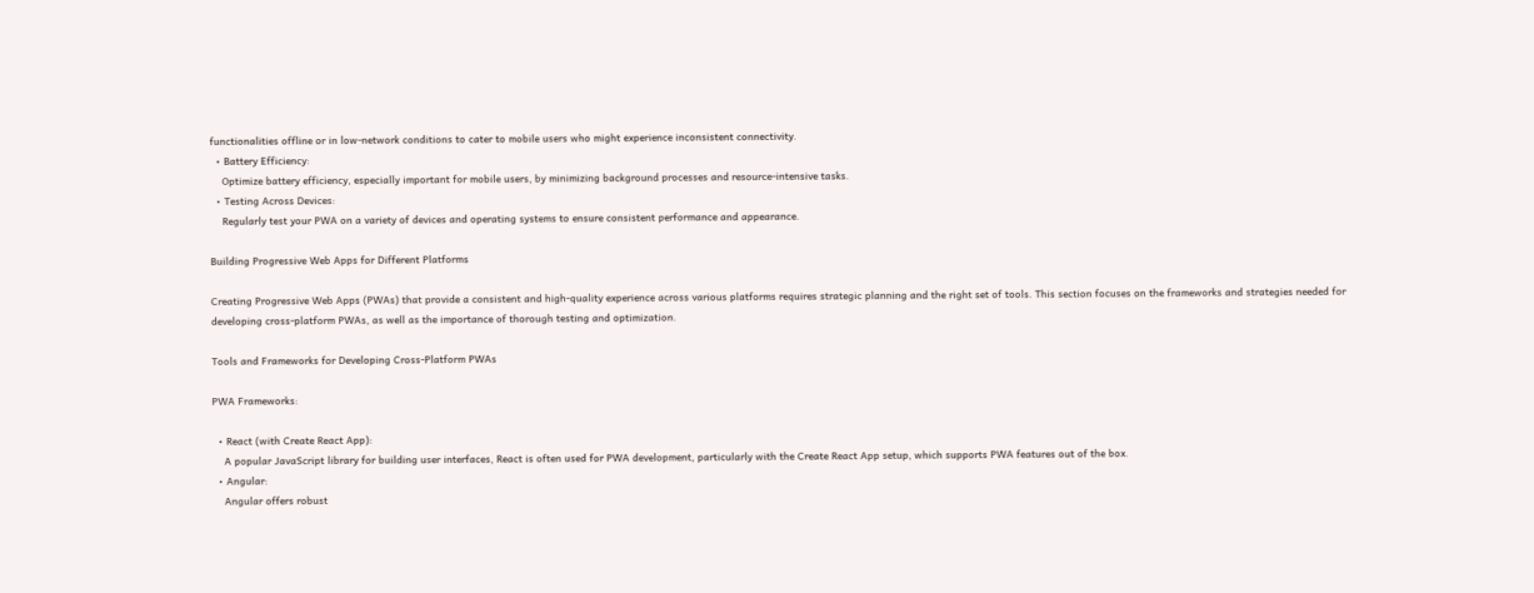functionalities offline or in low-network conditions to cater to mobile users who might experience inconsistent connectivity.
  • Battery Efficiency:
    Optimize battery efficiency, especially important for mobile users, by minimizing background processes and resource-intensive tasks.
  • Testing Across Devices:
    Regularly test your PWA on a variety of devices and operating systems to ensure consistent performance and appearance.

Building Progressive Web Apps for Different Platforms

Creating Progressive Web Apps (PWAs) that provide a consistent and high-quality experience across various platforms requires strategic planning and the right set of tools. This section focuses on the frameworks and strategies needed for developing cross-platform PWAs, as well as the importance of thorough testing and optimization.

Tools and Frameworks for Developing Cross-Platform PWAs

PWA Frameworks:

  • React (with Create React App):
    A popular JavaScript library for building user interfaces, React is often used for PWA development, particularly with the Create React App setup, which supports PWA features out of the box.
  • Angular:
    Angular offers robust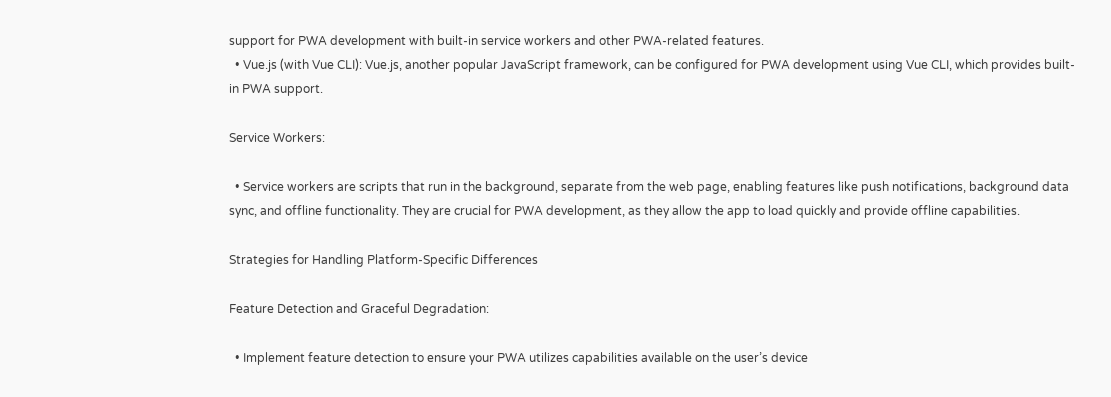support for PWA development with built-in service workers and other PWA-related features.
  • Vue.js (with Vue CLI): Vue.js, another popular JavaScript framework, can be configured for PWA development using Vue CLI, which provides built-in PWA support.

Service Workers:

  • Service workers are scripts that run in the background, separate from the web page, enabling features like push notifications, background data sync, and offline functionality. They are crucial for PWA development, as they allow the app to load quickly and provide offline capabilities.

Strategies for Handling Platform-Specific Differences

Feature Detection and Graceful Degradation:

  • Implement feature detection to ensure your PWA utilizes capabilities available on the user’s device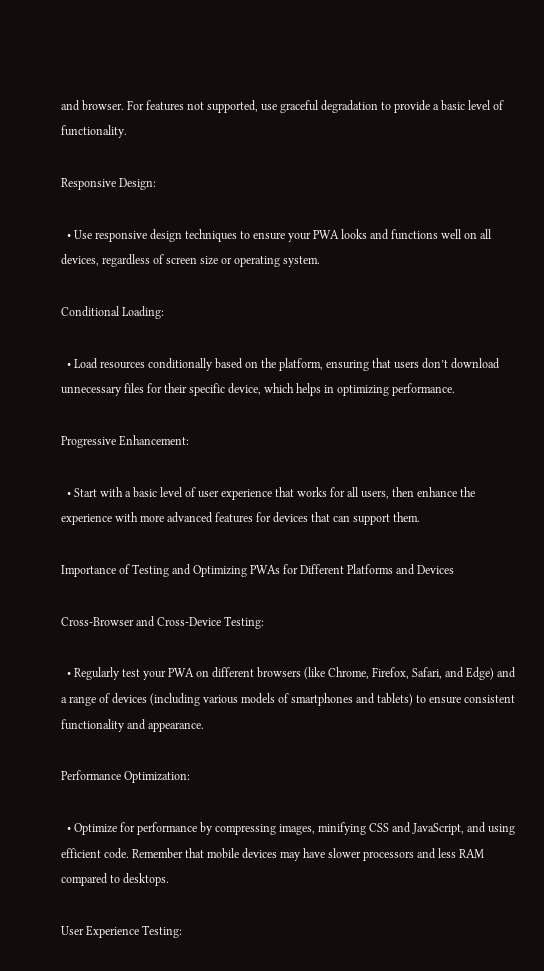and browser. For features not supported, use graceful degradation to provide a basic level of functionality.

Responsive Design:

  • Use responsive design techniques to ensure your PWA looks and functions well on all devices, regardless of screen size or operating system.

Conditional Loading:

  • Load resources conditionally based on the platform, ensuring that users don’t download unnecessary files for their specific device, which helps in optimizing performance.

Progressive Enhancement:

  • Start with a basic level of user experience that works for all users, then enhance the experience with more advanced features for devices that can support them.

Importance of Testing and Optimizing PWAs for Different Platforms and Devices

Cross-Browser and Cross-Device Testing:

  • Regularly test your PWA on different browsers (like Chrome, Firefox, Safari, and Edge) and a range of devices (including various models of smartphones and tablets) to ensure consistent functionality and appearance.

Performance Optimization:

  • Optimize for performance by compressing images, minifying CSS and JavaScript, and using efficient code. Remember that mobile devices may have slower processors and less RAM compared to desktops.

User Experience Testing: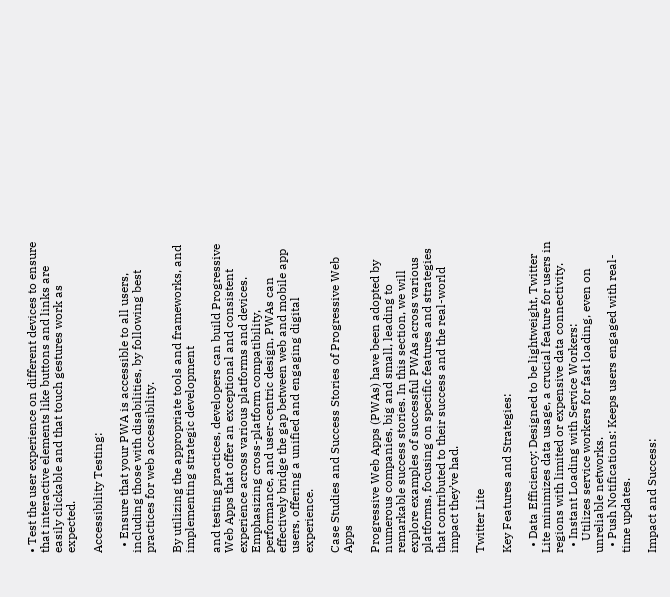• Test the user experience on different devices to ensure that interactive elements like buttons and links are easily clickable and that touch gestures work as expected.

Accessibility Testing:

  • Ensure that your PWA is accessible to all users, including those with disabilities, by following best practices for web accessibility.

By utilizing the appropriate tools and frameworks, and implementing strategic development

and testing practices, developers can build Progressive Web Apps that offer an exceptional and consistent experience across various platforms and devices. Emphasizing cross-platform compatibility, performance, and user-centric design, PWAs can effectively bridge the gap between web and mobile app users, offering a unified and engaging digital experience.

Case Studies and Success Stories of Progressive Web Apps

Progressive Web Apps (PWAs) have been adopted by numerous companies, big and small, leading to remarkable success stories. In this section, we will explore examples of successful PWAs across various platforms, focusing on specific features and strategies that contributed to their success and the real-world impact they’ve had.

Twitter Lite

Key Features and Strategies:

  • Data Efficiency: Designed to be lightweight, Twitter Lite minimizes data usage, a crucial feature for users in regions with limited or expensive data connectivity.
  • Instant Loading with Service Workers:
    Utilizes service workers for fast loading, even on unreliable networks.
  • Push Notifications: Keeps users engaged with real-time updates.

Impact and Success: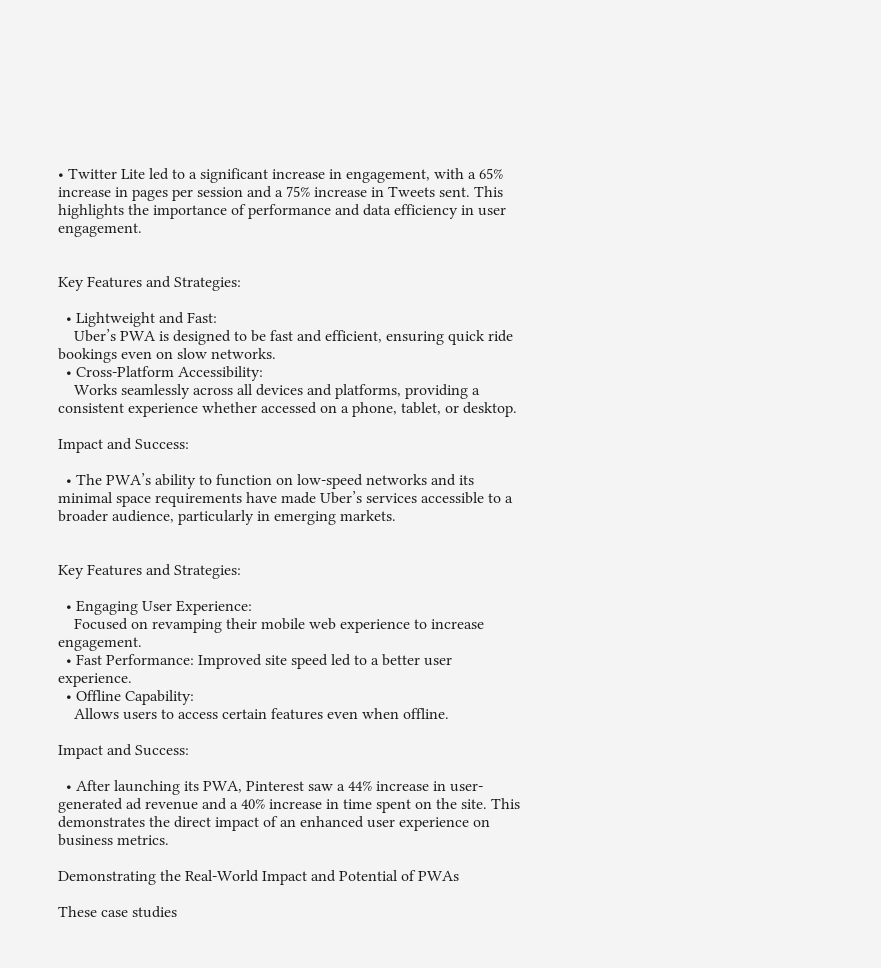• Twitter Lite led to a significant increase in engagement, with a 65% increase in pages per session and a 75% increase in Tweets sent. This highlights the importance of performance and data efficiency in user engagement.


Key Features and Strategies:

  • Lightweight and Fast:
    Uber’s PWA is designed to be fast and efficient, ensuring quick ride bookings even on slow networks.
  • Cross-Platform Accessibility:
    Works seamlessly across all devices and platforms, providing a consistent experience whether accessed on a phone, tablet, or desktop.

Impact and Success:

  • The PWA’s ability to function on low-speed networks and its minimal space requirements have made Uber’s services accessible to a broader audience, particularly in emerging markets.


Key Features and Strategies:

  • Engaging User Experience:
    Focused on revamping their mobile web experience to increase engagement.
  • Fast Performance: Improved site speed led to a better user experience.
  • Offline Capability:
    Allows users to access certain features even when offline.

Impact and Success:

  • After launching its PWA, Pinterest saw a 44% increase in user-generated ad revenue and a 40% increase in time spent on the site. This demonstrates the direct impact of an enhanced user experience on business metrics.

Demonstrating the Real-World Impact and Potential of PWAs

These case studies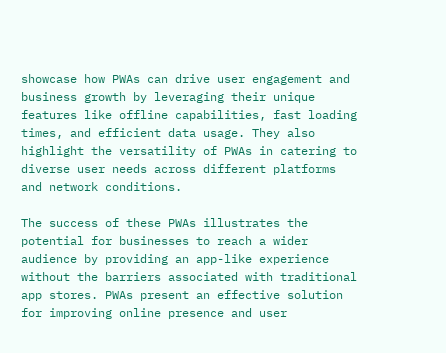showcase how PWAs can drive user engagement and business growth by leveraging their unique features like offline capabilities, fast loading times, and efficient data usage. They also highlight the versatility of PWAs in catering to diverse user needs across different platforms and network conditions.

The success of these PWAs illustrates the potential for businesses to reach a wider audience by providing an app-like experience without the barriers associated with traditional app stores. PWAs present an effective solution for improving online presence and user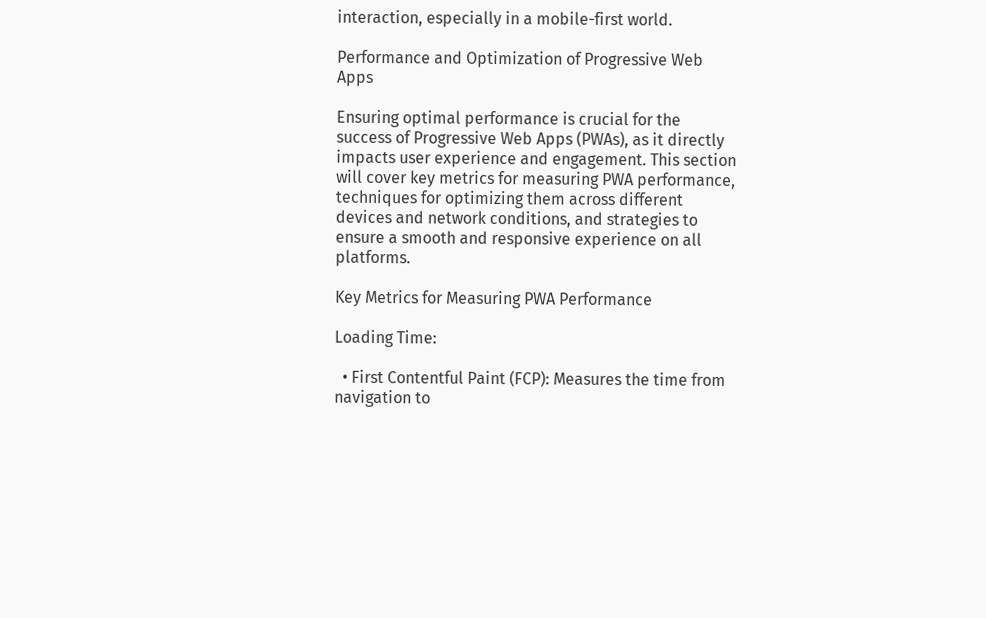interaction, especially in a mobile-first world.

Performance and Optimization of Progressive Web Apps

Ensuring optimal performance is crucial for the success of Progressive Web Apps (PWAs), as it directly impacts user experience and engagement. This section will cover key metrics for measuring PWA performance, techniques for optimizing them across different devices and network conditions, and strategies to ensure a smooth and responsive experience on all platforms.

Key Metrics for Measuring PWA Performance

Loading Time:

  • First Contentful Paint (FCP): Measures the time from navigation to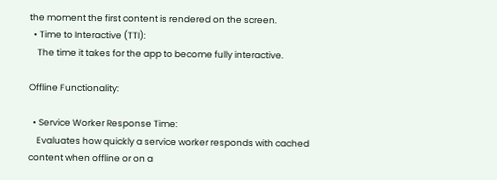the moment the first content is rendered on the screen.
  • Time to Interactive (TTI):
    The time it takes for the app to become fully interactive.

Offline Functionality:

  • Service Worker Response Time:
    Evaluates how quickly a service worker responds with cached content when offline or on a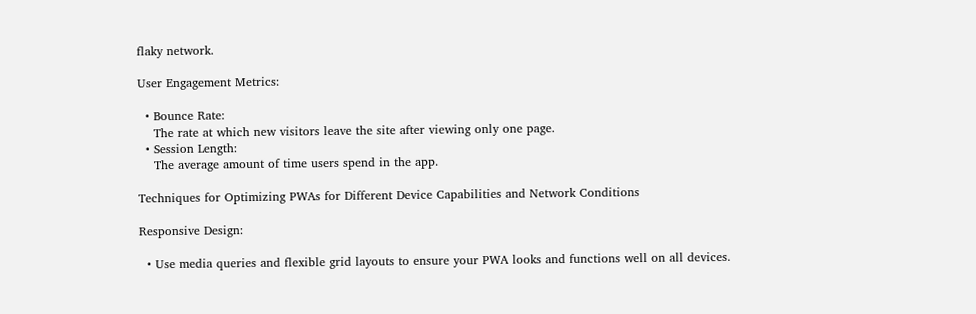flaky network.

User Engagement Metrics:

  • Bounce Rate:
    The rate at which new visitors leave the site after viewing only one page.
  • Session Length:
    The average amount of time users spend in the app.

Techniques for Optimizing PWAs for Different Device Capabilities and Network Conditions

Responsive Design:

  • Use media queries and flexible grid layouts to ensure your PWA looks and functions well on all devices.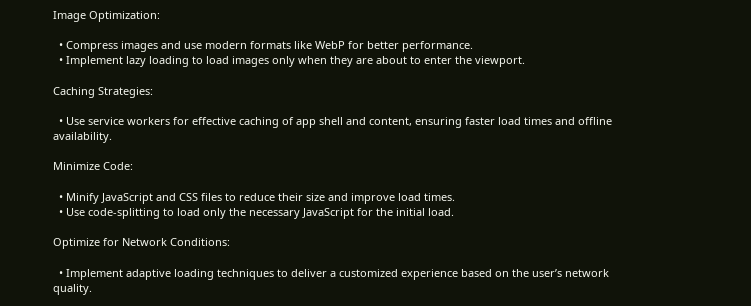Image Optimization:

  • Compress images and use modern formats like WebP for better performance.
  • Implement lazy loading to load images only when they are about to enter the viewport.

Caching Strategies:

  • Use service workers for effective caching of app shell and content, ensuring faster load times and offline availability.

Minimize Code:

  • Minify JavaScript and CSS files to reduce their size and improve load times.
  • Use code-splitting to load only the necessary JavaScript for the initial load.

Optimize for Network Conditions:

  • Implement adaptive loading techniques to deliver a customized experience based on the user’s network quality.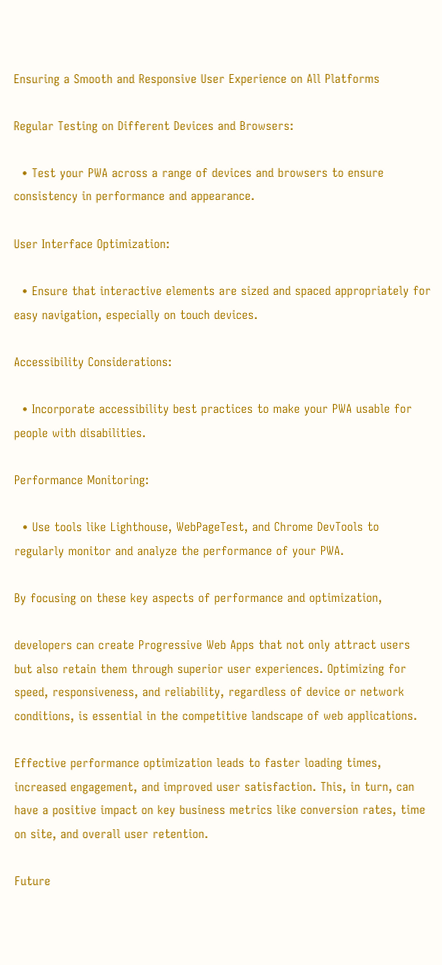Ensuring a Smooth and Responsive User Experience on All Platforms

Regular Testing on Different Devices and Browsers:

  • Test your PWA across a range of devices and browsers to ensure consistency in performance and appearance.

User Interface Optimization:

  • Ensure that interactive elements are sized and spaced appropriately for easy navigation, especially on touch devices.

Accessibility Considerations:

  • Incorporate accessibility best practices to make your PWA usable for people with disabilities.

Performance Monitoring:

  • Use tools like Lighthouse, WebPageTest, and Chrome DevTools to regularly monitor and analyze the performance of your PWA.

By focusing on these key aspects of performance and optimization,

developers can create Progressive Web Apps that not only attract users but also retain them through superior user experiences. Optimizing for speed, responsiveness, and reliability, regardless of device or network conditions, is essential in the competitive landscape of web applications.

Effective performance optimization leads to faster loading times, increased engagement, and improved user satisfaction. This, in turn, can have a positive impact on key business metrics like conversion rates, time on site, and overall user retention.

Future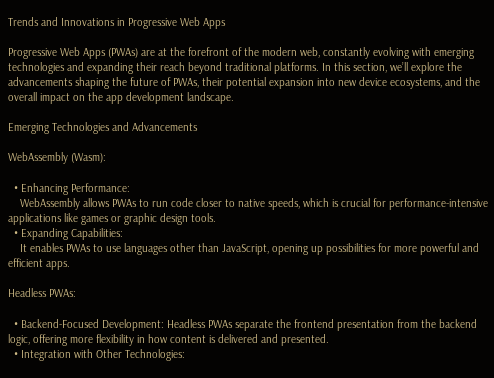Trends and Innovations in Progressive Web Apps

Progressive Web Apps (PWAs) are at the forefront of the modern web, constantly evolving with emerging technologies and expanding their reach beyond traditional platforms. In this section, we’ll explore the advancements shaping the future of PWAs, their potential expansion into new device ecosystems, and the overall impact on the app development landscape.

Emerging Technologies and Advancements

WebAssembly (Wasm):

  • Enhancing Performance:
    WebAssembly allows PWAs to run code closer to native speeds, which is crucial for performance-intensive applications like games or graphic design tools.
  • Expanding Capabilities:
    It enables PWAs to use languages other than JavaScript, opening up possibilities for more powerful and efficient apps.

Headless PWAs:

  • Backend-Focused Development: Headless PWAs separate the frontend presentation from the backend logic, offering more flexibility in how content is delivered and presented.
  • Integration with Other Technologies: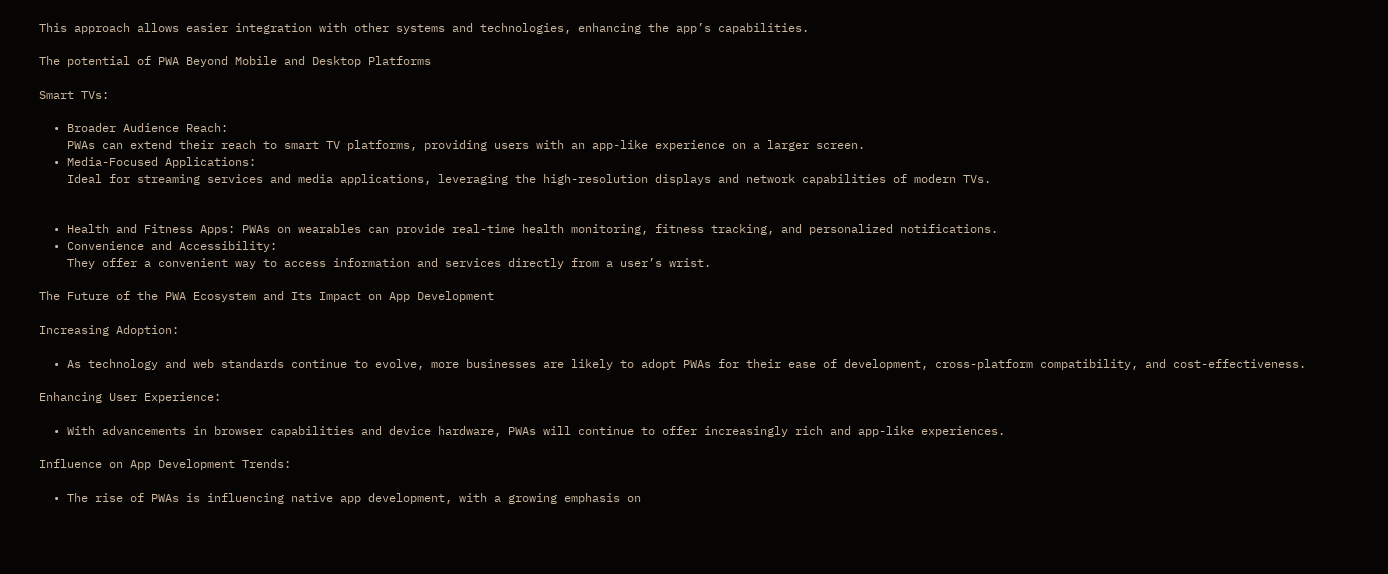This approach allows easier integration with other systems and technologies, enhancing the app’s capabilities.

The potential of PWA Beyond Mobile and Desktop Platforms

Smart TVs:

  • Broader Audience Reach:
    PWAs can extend their reach to smart TV platforms, providing users with an app-like experience on a larger screen.
  • Media-Focused Applications:
    Ideal for streaming services and media applications, leveraging the high-resolution displays and network capabilities of modern TVs.


  • Health and Fitness Apps: PWAs on wearables can provide real-time health monitoring, fitness tracking, and personalized notifications.
  • Convenience and Accessibility:
    They offer a convenient way to access information and services directly from a user’s wrist.

The Future of the PWA Ecosystem and Its Impact on App Development

Increasing Adoption:

  • As technology and web standards continue to evolve, more businesses are likely to adopt PWAs for their ease of development, cross-platform compatibility, and cost-effectiveness.

Enhancing User Experience:

  • With advancements in browser capabilities and device hardware, PWAs will continue to offer increasingly rich and app-like experiences.

Influence on App Development Trends:

  • The rise of PWAs is influencing native app development, with a growing emphasis on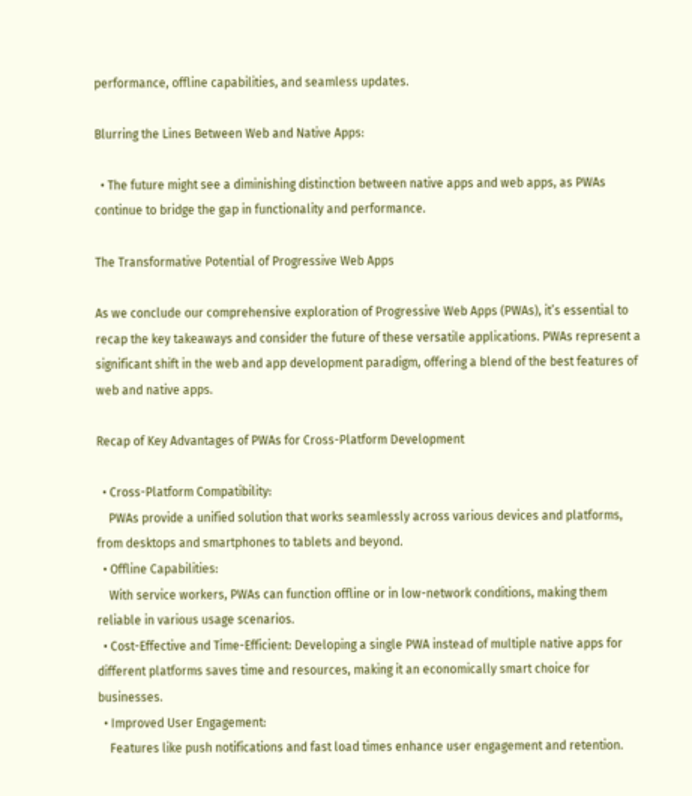performance, offline capabilities, and seamless updates.

Blurring the Lines Between Web and Native Apps:

  • The future might see a diminishing distinction between native apps and web apps, as PWAs continue to bridge the gap in functionality and performance.

The Transformative Potential of Progressive Web Apps

As we conclude our comprehensive exploration of Progressive Web Apps (PWAs), it’s essential to recap the key takeaways and consider the future of these versatile applications. PWAs represent a significant shift in the web and app development paradigm, offering a blend of the best features of web and native apps.

Recap of Key Advantages of PWAs for Cross-Platform Development

  • Cross-Platform Compatibility:
    PWAs provide a unified solution that works seamlessly across various devices and platforms, from desktops and smartphones to tablets and beyond.
  • Offline Capabilities:
    With service workers, PWAs can function offline or in low-network conditions, making them reliable in various usage scenarios.
  • Cost-Effective and Time-Efficient: Developing a single PWA instead of multiple native apps for different platforms saves time and resources, making it an economically smart choice for businesses.
  • Improved User Engagement:
    Features like push notifications and fast load times enhance user engagement and retention.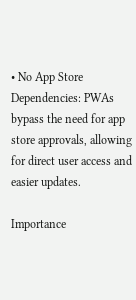• No App Store Dependencies: PWAs bypass the need for app store approvals, allowing for direct user access and easier updates.

Importance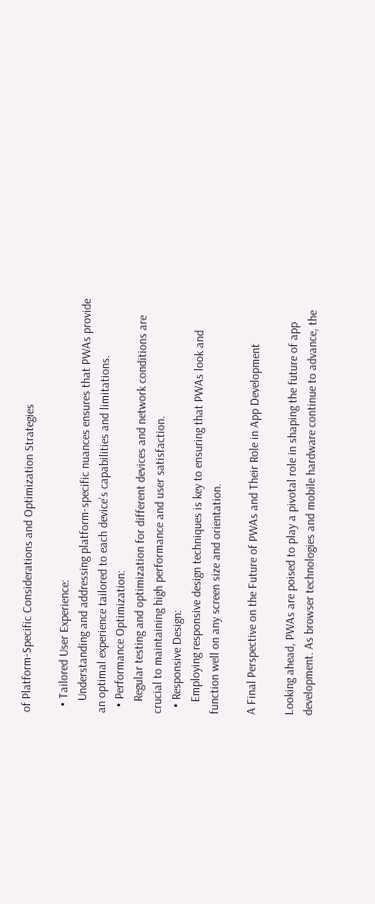of Platform-Specific Considerations and Optimization Strategies

  • Tailored User Experience:
    Understanding and addressing platform-specific nuances ensures that PWAs provide an optimal experience tailored to each device’s capabilities and limitations.
  • Performance Optimization:
    Regular testing and optimization for different devices and network conditions are crucial to maintaining high performance and user satisfaction.
  • Responsive Design:
    Employing responsive design techniques is key to ensuring that PWAs look and function well on any screen size and orientation.

A Final Perspective on the Future of PWAs and Their Role in App Development

Looking ahead, PWAs are poised to play a pivotal role in shaping the future of app development. As browser technologies and mobile hardware continue to advance, the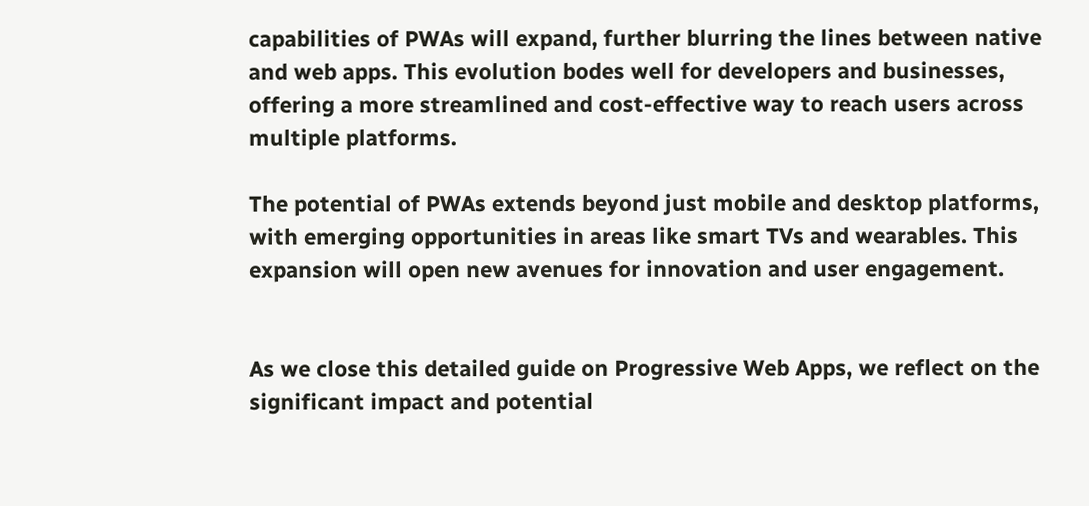capabilities of PWAs will expand, further blurring the lines between native and web apps. This evolution bodes well for developers and businesses, offering a more streamlined and cost-effective way to reach users across multiple platforms.

The potential of PWAs extends beyond just mobile and desktop platforms, with emerging opportunities in areas like smart TVs and wearables. This expansion will open new avenues for innovation and user engagement.


As we close this detailed guide on Progressive Web Apps, we reflect on the significant impact and potential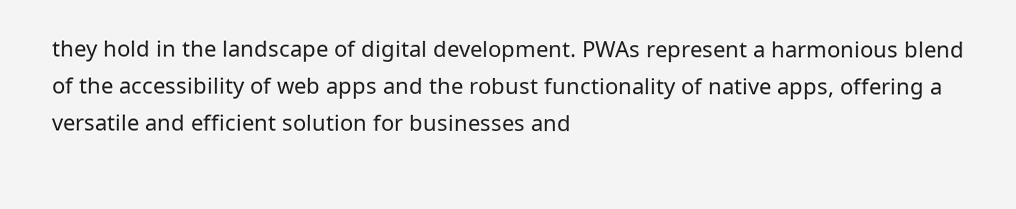they hold in the landscape of digital development. PWAs represent a harmonious blend of the accessibility of web apps and the robust functionality of native apps, offering a versatile and efficient solution for businesses and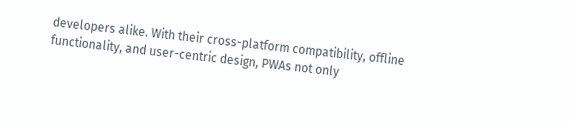developers alike. With their cross-platform compatibility, offline functionality, and user-centric design, PWAs not only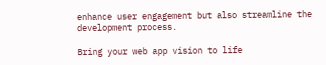enhance user engagement but also streamline the development process.

Bring your web app vision to life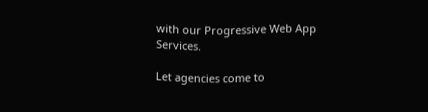with our Progressive Web App Services.

Let agencies come to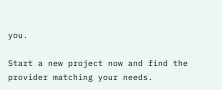you.

Start a new project now and find the provider matching your needs.